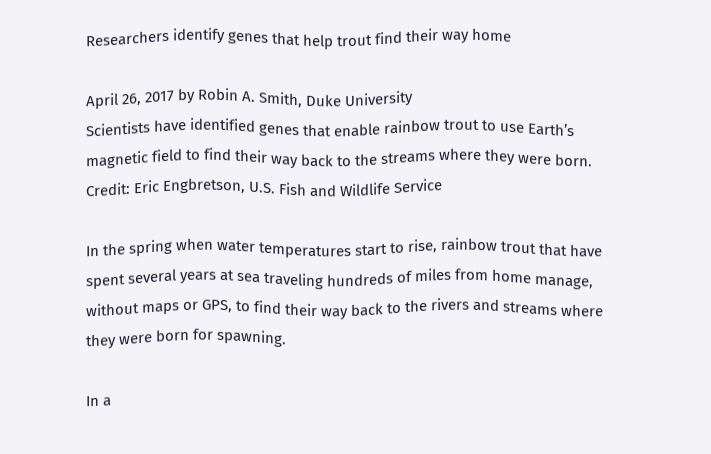Researchers identify genes that help trout find their way home

April 26, 2017 by Robin A. Smith, Duke University
Scientists have identified genes that enable rainbow trout to use Earth’s magnetic field to find their way back to the streams where they were born. Credit: Eric Engbretson, U.S. Fish and Wildlife Service

In the spring when water temperatures start to rise, rainbow trout that have spent several years at sea traveling hundreds of miles from home manage, without maps or GPS, to find their way back to the rivers and streams where they were born for spawning.

In a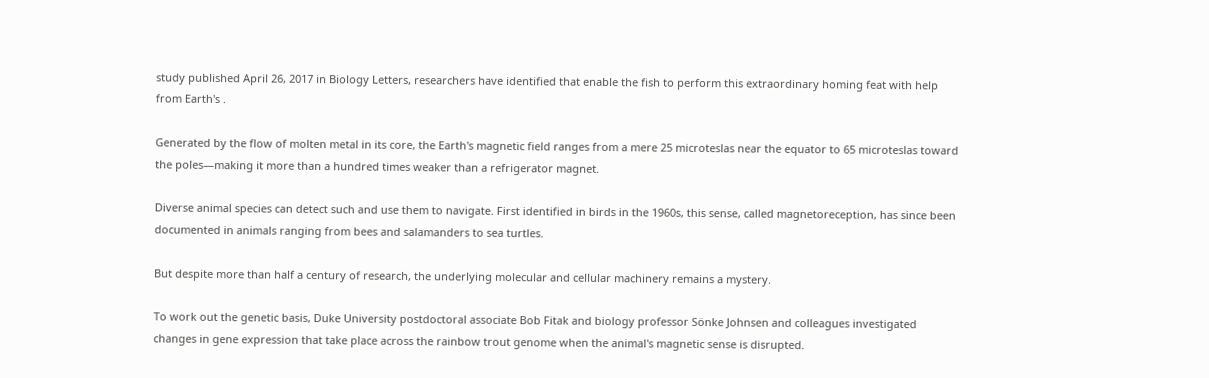study published April 26, 2017 in Biology Letters, researchers have identified that enable the fish to perform this extraordinary homing feat with help from Earth's .

Generated by the flow of molten metal in its core, the Earth's magnetic field ranges from a mere 25 microteslas near the equator to 65 microteslas toward the poles—making it more than a hundred times weaker than a refrigerator magnet.

Diverse animal species can detect such and use them to navigate. First identified in birds in the 1960s, this sense, called magnetoreception, has since been documented in animals ranging from bees and salamanders to sea turtles.

But despite more than half a century of research, the underlying molecular and cellular machinery remains a mystery.

To work out the genetic basis, Duke University postdoctoral associate Bob Fitak and biology professor Sönke Johnsen and colleagues investigated changes in gene expression that take place across the rainbow trout genome when the animal's magnetic sense is disrupted.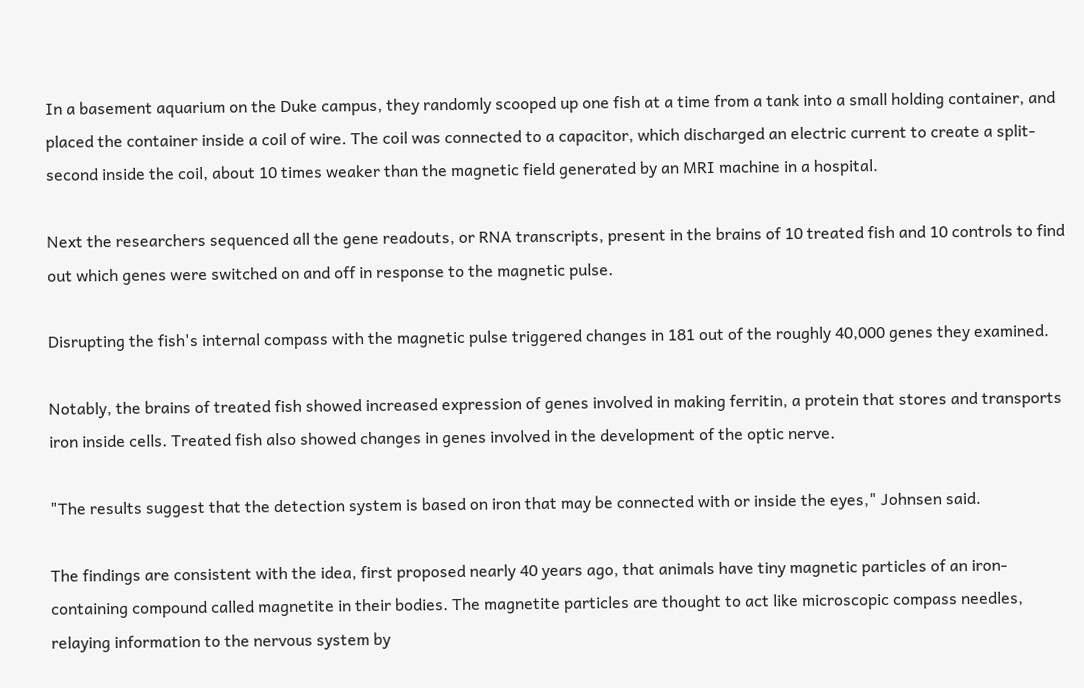In a basement aquarium on the Duke campus, they randomly scooped up one fish at a time from a tank into a small holding container, and placed the container inside a coil of wire. The coil was connected to a capacitor, which discharged an electric current to create a split-second inside the coil, about 10 times weaker than the magnetic field generated by an MRI machine in a hospital.

Next the researchers sequenced all the gene readouts, or RNA transcripts, present in the brains of 10 treated fish and 10 controls to find out which genes were switched on and off in response to the magnetic pulse.

Disrupting the fish's internal compass with the magnetic pulse triggered changes in 181 out of the roughly 40,000 genes they examined.

Notably, the brains of treated fish showed increased expression of genes involved in making ferritin, a protein that stores and transports iron inside cells. Treated fish also showed changes in genes involved in the development of the optic nerve.

"The results suggest that the detection system is based on iron that may be connected with or inside the eyes," Johnsen said.

The findings are consistent with the idea, first proposed nearly 40 years ago, that animals have tiny magnetic particles of an iron-containing compound called magnetite in their bodies. The magnetite particles are thought to act like microscopic compass needles, relaying information to the nervous system by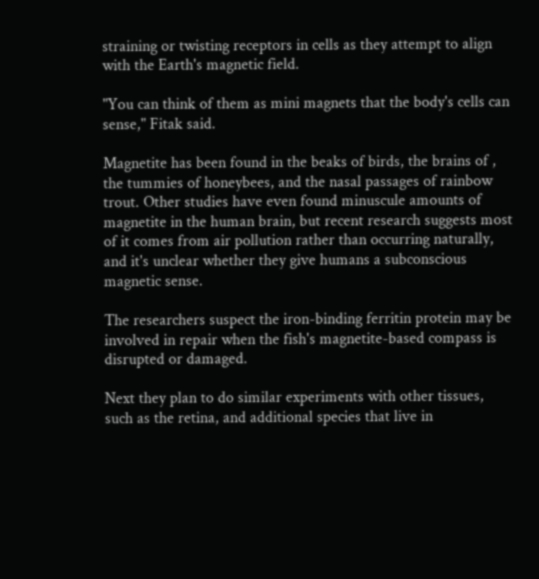straining or twisting receptors in cells as they attempt to align with the Earth's magnetic field.

"You can think of them as mini magnets that the body's cells can sense," Fitak said.

Magnetite has been found in the beaks of birds, the brains of , the tummies of honeybees, and the nasal passages of rainbow trout. Other studies have even found minuscule amounts of magnetite in the human brain, but recent research suggests most of it comes from air pollution rather than occurring naturally, and it's unclear whether they give humans a subconscious magnetic sense.

The researchers suspect the iron-binding ferritin protein may be involved in repair when the fish's magnetite-based compass is disrupted or damaged.

Next they plan to do similar experiments with other tissues, such as the retina, and additional species that live in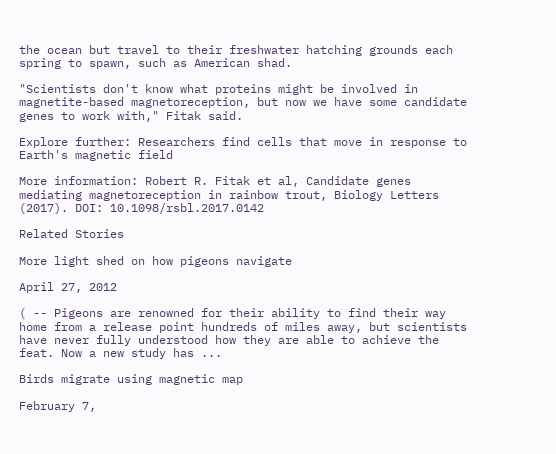the ocean but travel to their freshwater hatching grounds each spring to spawn, such as American shad.

"Scientists don't know what proteins might be involved in magnetite-based magnetoreception, but now we have some candidate genes to work with," Fitak said.

Explore further: Researchers find cells that move in response to Earth's magnetic field

More information: Robert R. Fitak et al, Candidate genes mediating magnetoreception in rainbow trout, Biology Letters (2017). DOI: 10.1098/rsbl.2017.0142

Related Stories

More light shed on how pigeons navigate

April 27, 2012

( -- Pigeons are renowned for their ability to find their way home from a release point hundreds of miles away, but scientists have never fully understood how they are able to achieve the feat. Now a new study has ...

Birds migrate using magnetic map

February 7,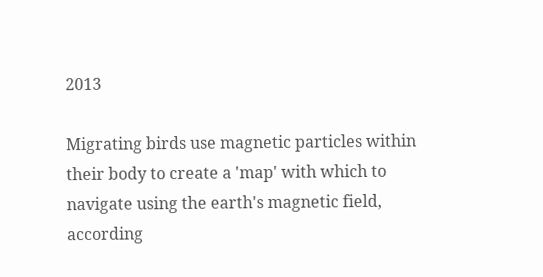2013

Migrating birds use magnetic particles within their body to create a 'map' with which to navigate using the earth's magnetic field, according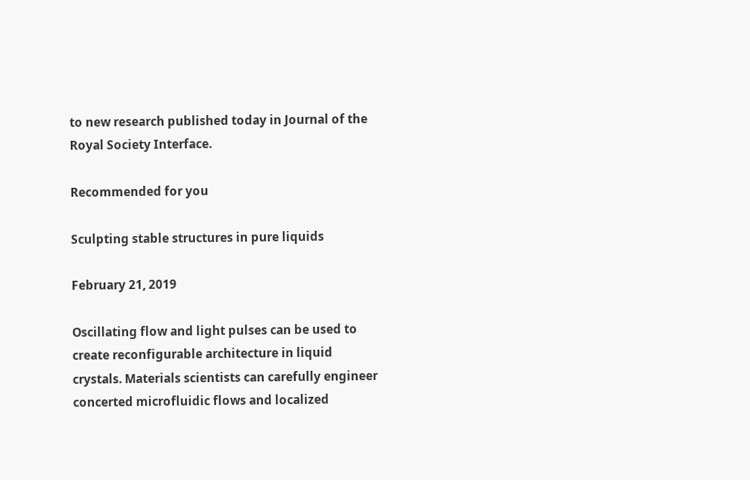to new research published today in Journal of the Royal Society Interface.

Recommended for you

Sculpting stable structures in pure liquids

February 21, 2019

Oscillating flow and light pulses can be used to create reconfigurable architecture in liquid crystals. Materials scientists can carefully engineer concerted microfluidic flows and localized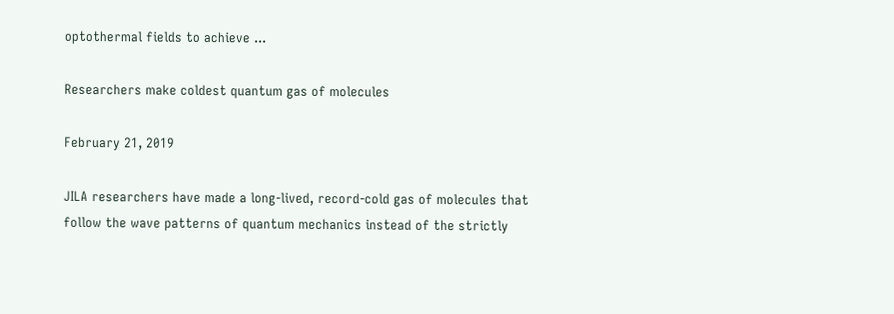optothermal fields to achieve ...

Researchers make coldest quantum gas of molecules

February 21, 2019

JILA researchers have made a long-lived, record-cold gas of molecules that follow the wave patterns of quantum mechanics instead of the strictly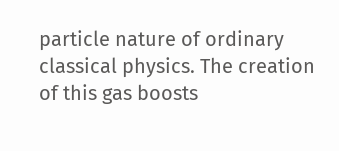particle nature of ordinary classical physics. The creation of this gas boosts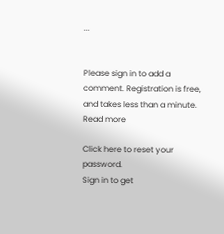...


Please sign in to add a comment. Registration is free, and takes less than a minute. Read more

Click here to reset your password.
Sign in to get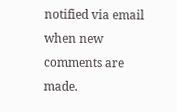notified via email when new comments are made.